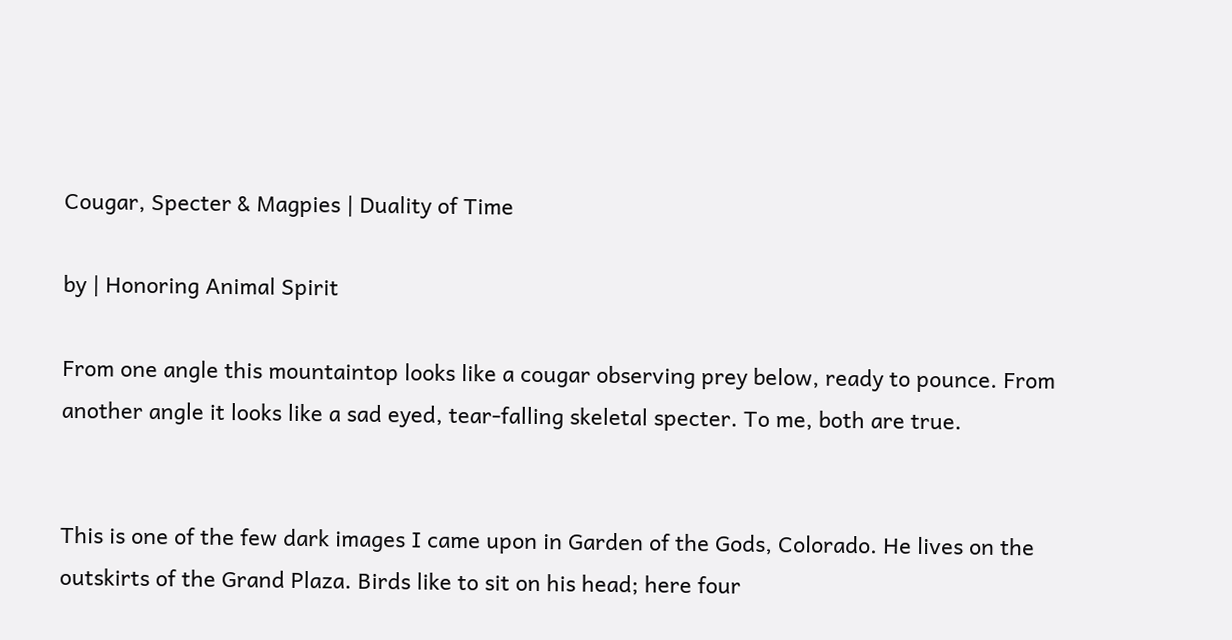Cougar, Specter & Magpies | Duality of Time

by | Honoring Animal Spirit

From one angle this mountaintop looks like a cougar observing prey below, ready to pounce. From another angle it looks like a sad eyed, tear-falling skeletal specter. To me, both are true.


This is one of the few dark images I came upon in Garden of the Gods, Colorado. He lives on the outskirts of the Grand Plaza. Birds like to sit on his head; here four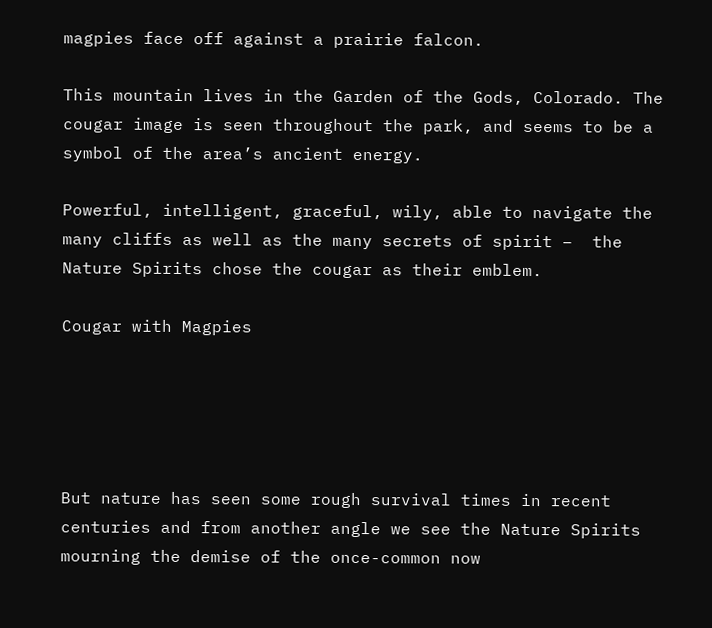magpies face off against a prairie falcon.

This mountain lives in the Garden of the Gods, Colorado. The cougar image is seen throughout the park, and seems to be a symbol of the area’s ancient energy.

Powerful, intelligent, graceful, wily, able to navigate the many cliffs as well as the many secrets of spirit –  the Nature Spirits chose the cougar as their emblem.

Cougar with Magpies





But nature has seen some rough survival times in recent centuries and from another angle we see the Nature Spirits mourning the demise of the once-common now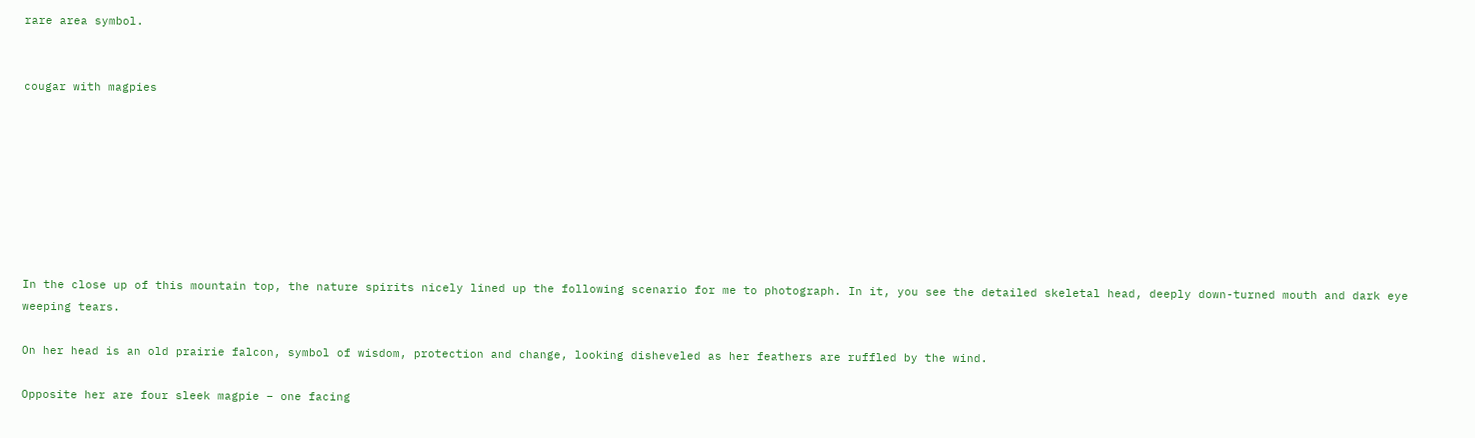rare area symbol.


cougar with magpies








In the close up of this mountain top, the nature spirits nicely lined up the following scenario for me to photograph. In it, you see the detailed skeletal head, deeply down-turned mouth and dark eye weeping tears.

On her head is an old prairie falcon, symbol of wisdom, protection and change, looking disheveled as her feathers are ruffled by the wind.

Opposite her are four sleek magpie – one facing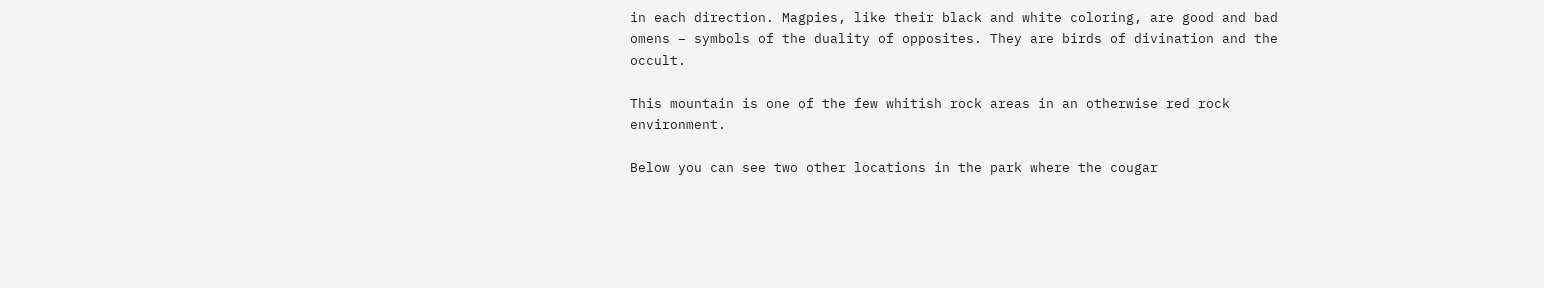in each direction. Magpies, like their black and white coloring, are good and bad omens – symbols of the duality of opposites. They are birds of divination and the occult.

This mountain is one of the few whitish rock areas in an otherwise red rock environment.

Below you can see two other locations in the park where the cougar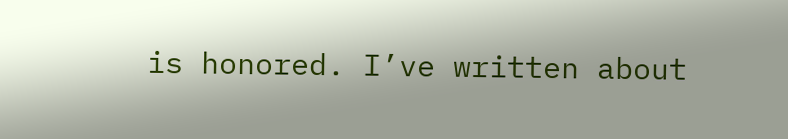is honored. I’ve written about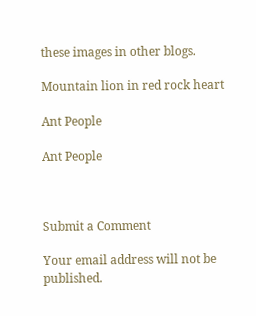these images in other blogs.

Mountain lion in red rock heart

Ant People

Ant People



Submit a Comment

Your email address will not be published.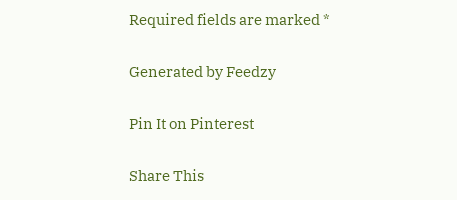Required fields are marked *

Generated by Feedzy

Pin It on Pinterest

Share This